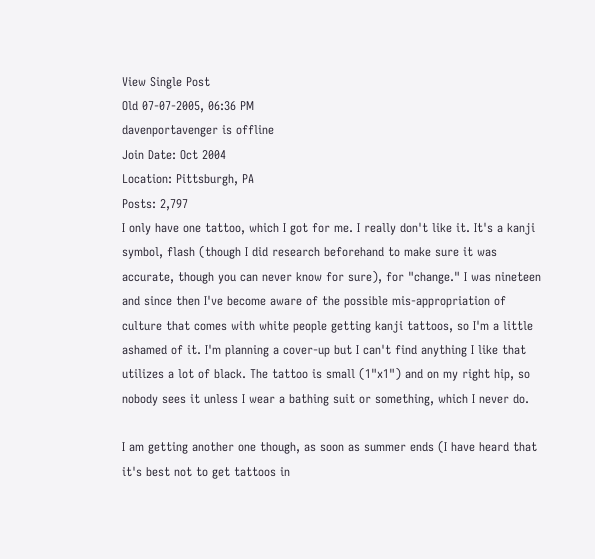View Single Post
Old 07-07-2005, 06:36 PM
davenportavenger is offline
Join Date: Oct 2004
Location: Pittsburgh, PA
Posts: 2,797
I only have one tattoo, which I got for me. I really don't like it. It's a kanji symbol, flash (though I did research beforehand to make sure it was accurate, though you can never know for sure), for "change." I was nineteen and since then I've become aware of the possible mis-appropriation of culture that comes with white people getting kanji tattoos, so I'm a little ashamed of it. I'm planning a cover-up but I can't find anything I like that utilizes a lot of black. The tattoo is small (1"x1") and on my right hip, so nobody sees it unless I wear a bathing suit or something, which I never do.

I am getting another one though, as soon as summer ends (I have heard that it's best not to get tattoos in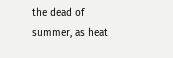the dead of summer, as heat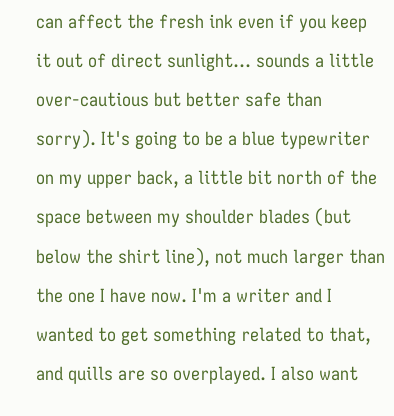can affect the fresh ink even if you keep it out of direct sunlight... sounds a little over-cautious but better safe than sorry). It's going to be a blue typewriter on my upper back, a little bit north of the space between my shoulder blades (but below the shirt line), not much larger than the one I have now. I'm a writer and I wanted to get something related to that, and quills are so overplayed. I also want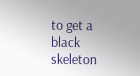to get a black skeleton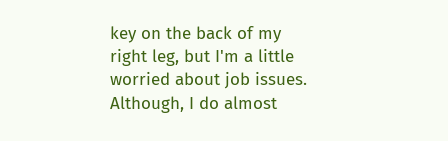key on the back of my right leg, but I'm a little worried about job issues. Although, I do almost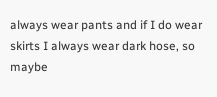always wear pants and if I do wear skirts I always wear dark hose, so maybe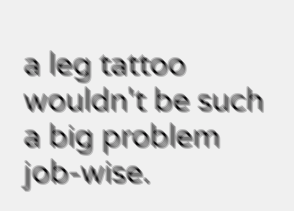a leg tattoo wouldn't be such a big problem job-wise.